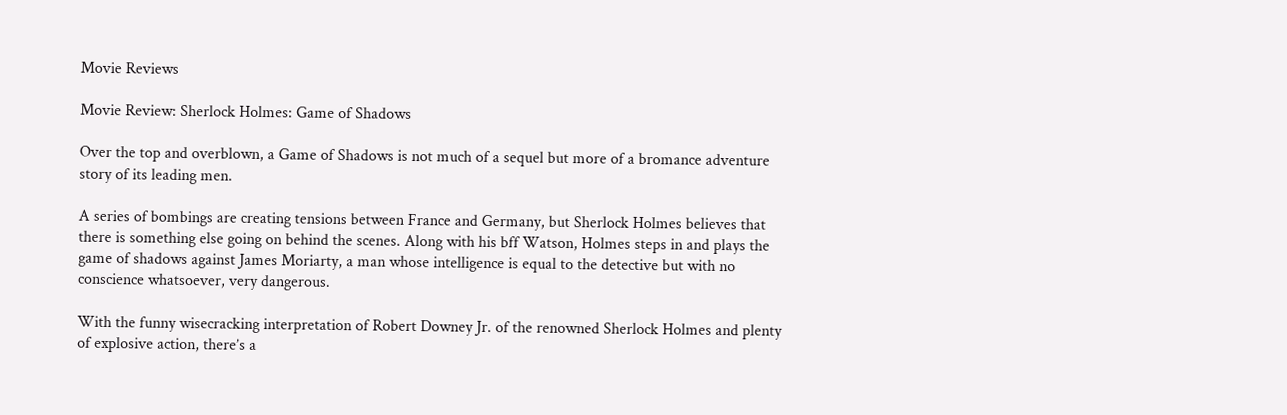Movie Reviews

Movie Review: Sherlock Holmes: Game of Shadows

Over the top and overblown, a Game of Shadows is not much of a sequel but more of a bromance adventure story of its leading men.

A series of bombings are creating tensions between France and Germany, but Sherlock Holmes believes that there is something else going on behind the scenes. Along with his bff Watson, Holmes steps in and plays the game of shadows against James Moriarty, a man whose intelligence is equal to the detective but with no conscience whatsoever, very dangerous.

With the funny wisecracking interpretation of Robert Downey Jr. of the renowned Sherlock Holmes and plenty of explosive action, there’s a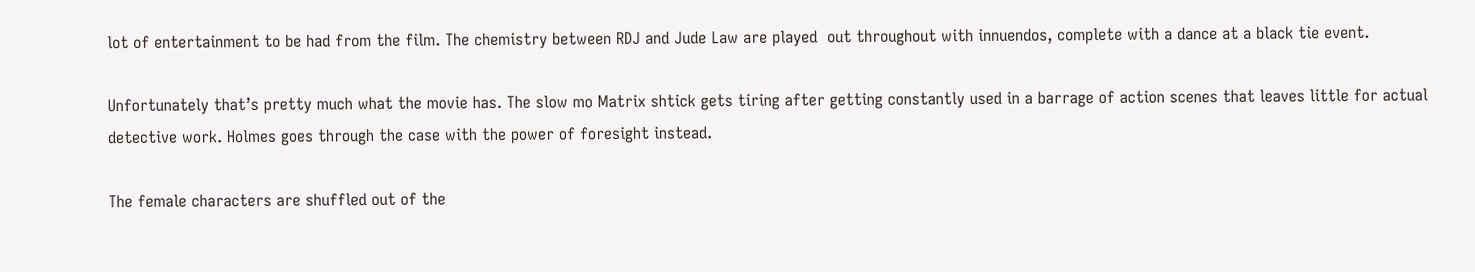lot of entertainment to be had from the film. The chemistry between RDJ and Jude Law are played  out throughout with innuendos, complete with a dance at a black tie event.

Unfortunately that’s pretty much what the movie has. The slow mo Matrix shtick gets tiring after getting constantly used in a barrage of action scenes that leaves little for actual detective work. Holmes goes through the case with the power of foresight instead.

The female characters are shuffled out of the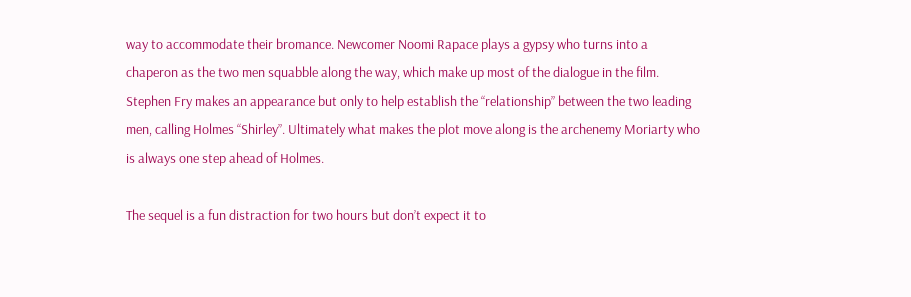way to accommodate their bromance. Newcomer Noomi Rapace plays a gypsy who turns into a chaperon as the two men squabble along the way, which make up most of the dialogue in the film. Stephen Fry makes an appearance but only to help establish the “relationship” between the two leading men, calling Holmes “Shirley”. Ultimately what makes the plot move along is the archenemy Moriarty who  is always one step ahead of Holmes.

The sequel is a fun distraction for two hours but don’t expect it to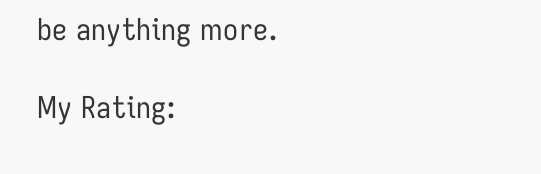be anything more.

My Rating: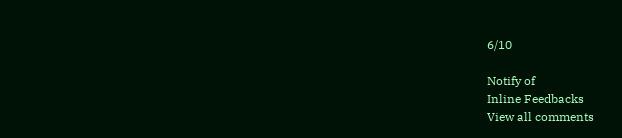6/10

Notify of
Inline Feedbacks
View all comments